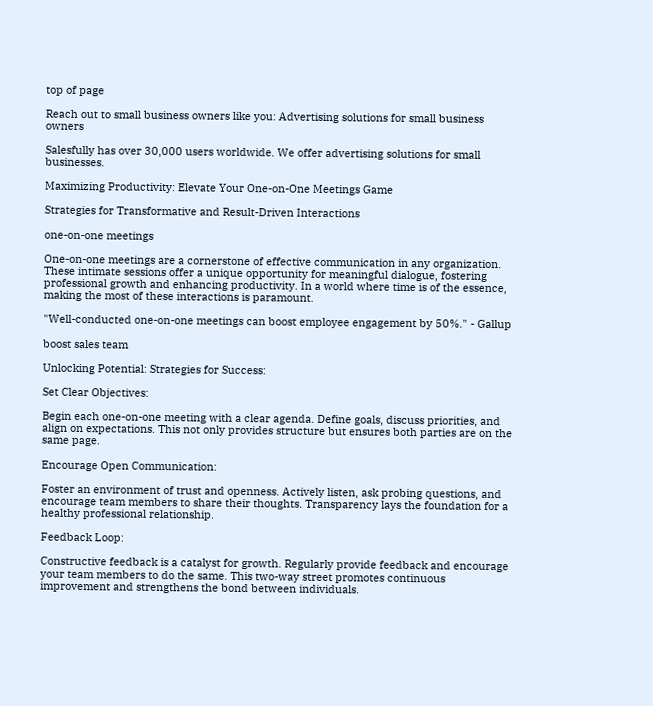top of page

Reach out to small business owners like you: Advertising solutions for small business owners

Salesfully has over 30,000 users worldwide. We offer advertising solutions for small businesses.

Maximizing Productivity: Elevate Your One-on-One Meetings Game

Strategies for Transformative and Result-Driven Interactions

one-on-one meetings

One-on-one meetings are a cornerstone of effective communication in any organization. These intimate sessions offer a unique opportunity for meaningful dialogue, fostering professional growth and enhancing productivity. In a world where time is of the essence, making the most of these interactions is paramount.

"Well-conducted one-on-one meetings can boost employee engagement by 50%." - Gallup

boost sales team

Unlocking Potential: Strategies for Success:

Set Clear Objectives:

Begin each one-on-one meeting with a clear agenda. Define goals, discuss priorities, and align on expectations. This not only provides structure but ensures both parties are on the same page.

Encourage Open Communication:

Foster an environment of trust and openness. Actively listen, ask probing questions, and encourage team members to share their thoughts. Transparency lays the foundation for a healthy professional relationship.

Feedback Loop:

Constructive feedback is a catalyst for growth. Regularly provide feedback and encourage your team members to do the same. This two-way street promotes continuous improvement and strengthens the bond between individuals.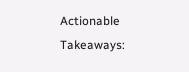Actionable Takeaways: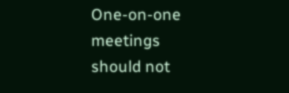One-on-one meetings should not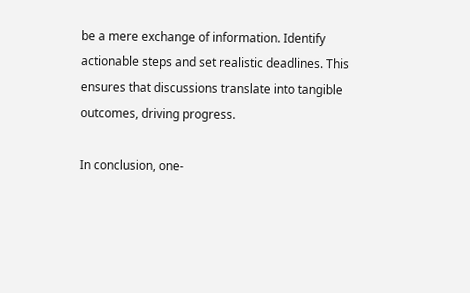be a mere exchange of information. Identify actionable steps and set realistic deadlines. This ensures that discussions translate into tangible outcomes, driving progress.

In conclusion, one-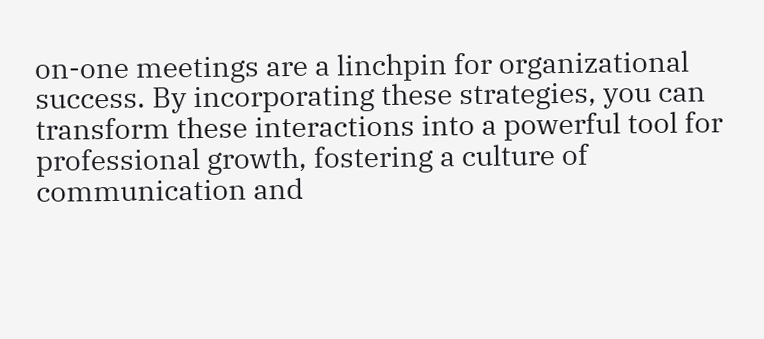on-one meetings are a linchpin for organizational success. By incorporating these strategies, you can transform these interactions into a powerful tool for professional growth, fostering a culture of communication and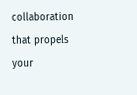collaboration that propels your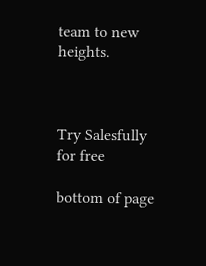team to new heights.



Try Salesfully for free

bottom of page